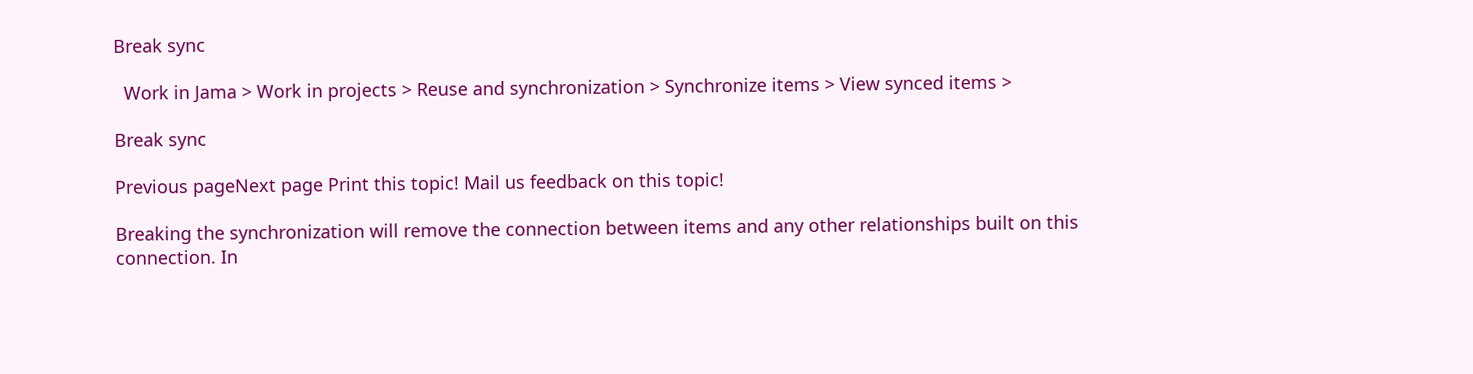Break sync

  Work in Jama > Work in projects > Reuse and synchronization > Synchronize items > View synced items >

Break sync

Previous pageNext page Print this topic! Mail us feedback on this topic!

Breaking the synchronization will remove the connection between items and any other relationships built on this connection. In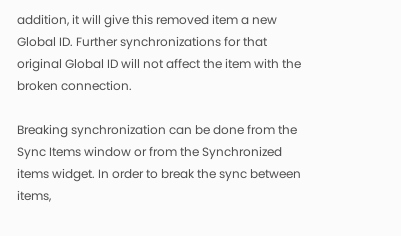addition, it will give this removed item a new Global ID. Further synchronizations for that original Global ID will not affect the item with the broken connection.

Breaking synchronization can be done from the Sync Items window or from the Synchronized items widget. In order to break the sync between items,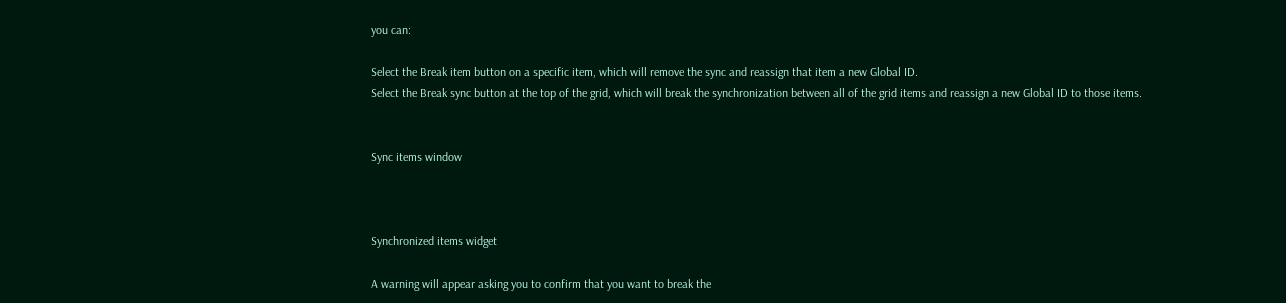you can:

Select the Break item button on a specific item, which will remove the sync and reassign that item a new Global ID.
Select the Break sync button at the top of the grid, which will break the synchronization between all of the grid items and reassign a new Global ID to those items.


Sync items window



Synchronized items widget

A warning will appear asking you to confirm that you want to break the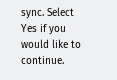sync. Select Yes if you would like to continue.